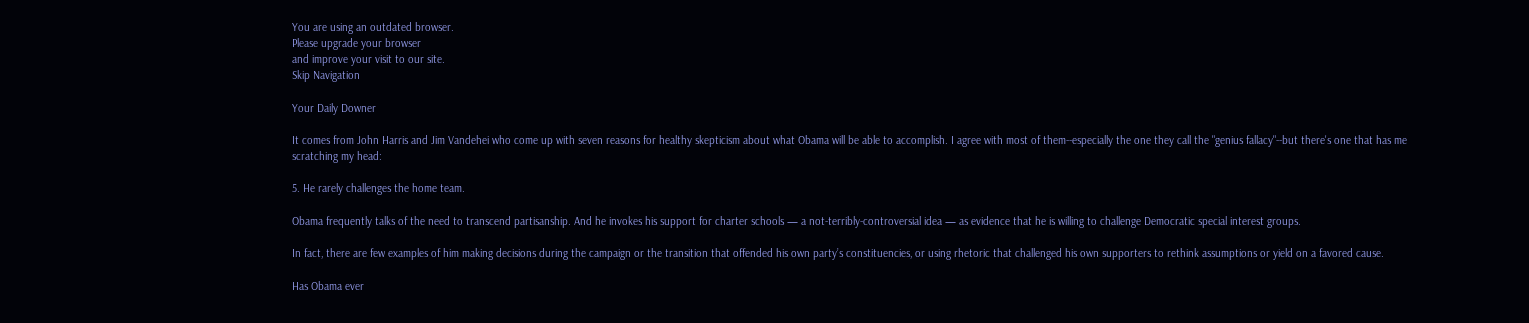You are using an outdated browser.
Please upgrade your browser
and improve your visit to our site.
Skip Navigation

Your Daily Downer

It comes from John Harris and Jim Vandehei who come up with seven reasons for healthy skepticism about what Obama will be able to accomplish. I agree with most of them--especially the one they call the "genius fallacy"--but there's one that has me scratching my head:

5. He rarely challenges the home team.

Obama frequently talks of the need to transcend partisanship. And he invokes his support for charter schools — a not-terribly-controversial idea — as evidence that he is willing to challenge Democratic special interest groups.

In fact, there are few examples of him making decisions during the campaign or the transition that offended his own party’s constituencies, or using rhetoric that challenged his own supporters to rethink assumptions or yield on a favored cause.

Has Obama ever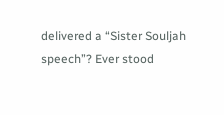delivered a “Sister Souljah speech”? Ever stood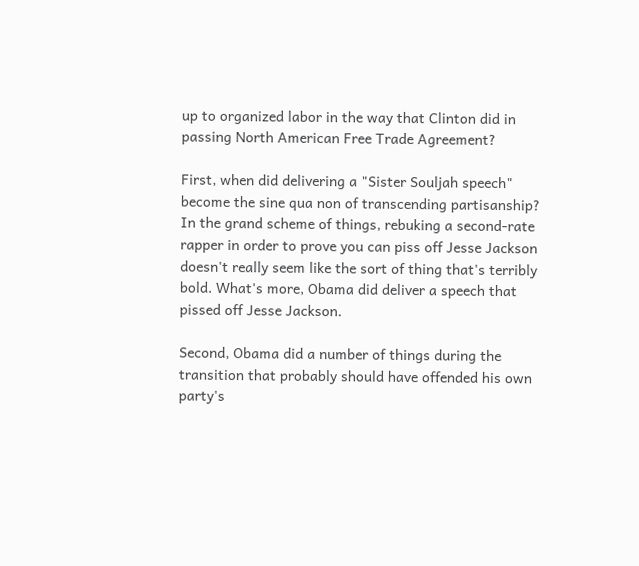up to organized labor in the way that Clinton did in passing North American Free Trade Agreement?

First, when did delivering a "Sister Souljah speech" become the sine qua non of transcending partisanship? In the grand scheme of things, rebuking a second-rate rapper in order to prove you can piss off Jesse Jackson doesn't really seem like the sort of thing that's terribly bold. What's more, Obama did deliver a speech that pissed off Jesse Jackson.

Second, Obama did a number of things during the transition that probably should have offended his own party's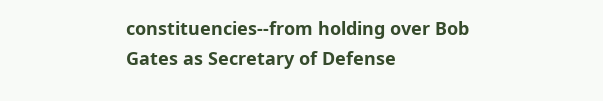constituencies--from holding over Bob Gates as Secretary of Defense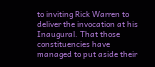to inviting Rick Warren to deliver the invocation at his Inaugural. That those constituencies have managed to put aside their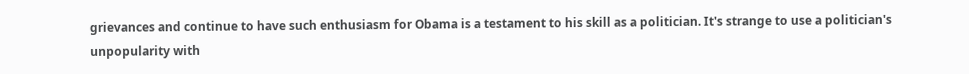grievances and continue to have such enthusiasm for Obama is a testament to his skill as a politician. It's strange to use a politician's unpopularity with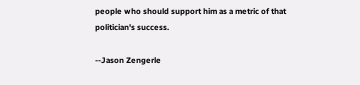people who should support him as a metric of that politician's success.

--Jason Zengerle